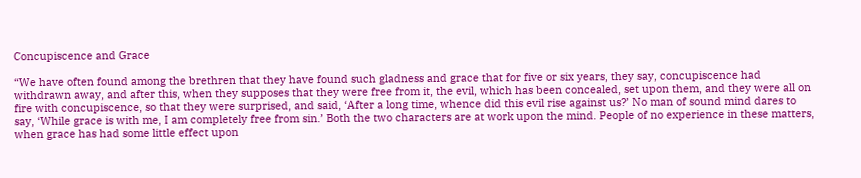Concupiscence and Grace

“We have often found among the brethren that they have found such gladness and grace that for five or six years, they say, concupiscence had withdrawn away, and after this, when they supposes that they were free from it, the evil, which has been concealed, set upon them, and they were all on fire with concupiscence, so that they were surprised, and said, ‘After a long time, whence did this evil rise against us?’ No man of sound mind dares to say, ‘While grace is with me, I am completely free from sin.’ Both the two characters are at work upon the mind. People of no experience in these matters, when grace has had some little effect upon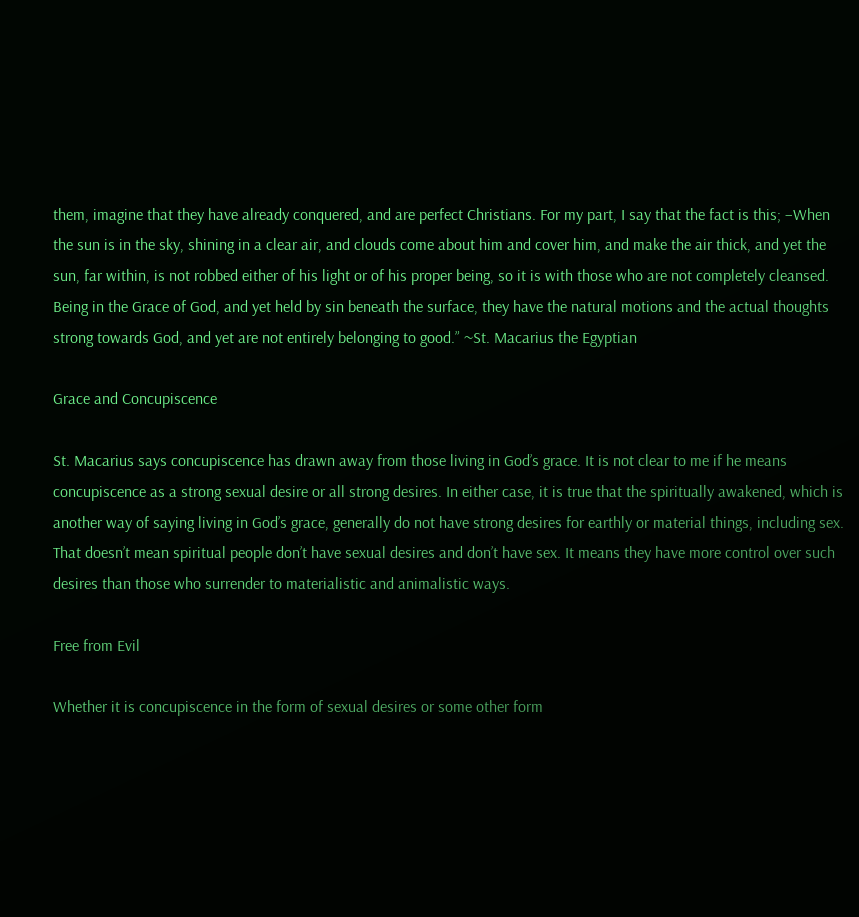them, imagine that they have already conquered, and are perfect Christians. For my part, I say that the fact is this; –When the sun is in the sky, shining in a clear air, and clouds come about him and cover him, and make the air thick, and yet the sun, far within, is not robbed either of his light or of his proper being, so it is with those who are not completely cleansed. Being in the Grace of God, and yet held by sin beneath the surface, they have the natural motions and the actual thoughts strong towards God, and yet are not entirely belonging to good.” ~St. Macarius the Egyptian

Grace and Concupiscence

St. Macarius says concupiscence has drawn away from those living in God’s grace. It is not clear to me if he means concupiscence as a strong sexual desire or all strong desires. In either case, it is true that the spiritually awakened, which is another way of saying living in God’s grace, generally do not have strong desires for earthly or material things, including sex. That doesn’t mean spiritual people don’t have sexual desires and don’t have sex. It means they have more control over such desires than those who surrender to materialistic and animalistic ways.

Free from Evil

Whether it is concupiscence in the form of sexual desires or some other form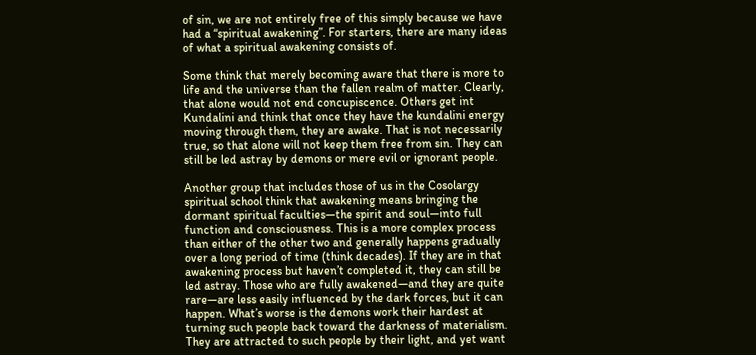of sin, we are not entirely free of this simply because we have had a “spiritual awakening”. For starters, there are many ideas of what a spiritual awakening consists of.

Some think that merely becoming aware that there is more to life and the universe than the fallen realm of matter. Clearly, that alone would not end concupiscence. Others get int Kundalini and think that once they have the kundalini energy moving through them, they are awake. That is not necessarily true, so that alone will not keep them free from sin. They can still be led astray by demons or mere evil or ignorant people.

Another group that includes those of us in the Cosolargy spiritual school think that awakening means bringing the dormant spiritual faculties—the spirit and soul—into full function and consciousness. This is a more complex process than either of the other two and generally happens gradually over a long period of time (think decades). If they are in that awakening process but haven’t completed it, they can still be led astray. Those who are fully awakened—and they are quite rare—are less easily influenced by the dark forces, but it can happen. What’s worse is the demons work their hardest at turning such people back toward the darkness of materialism. They are attracted to such people by their light, and yet want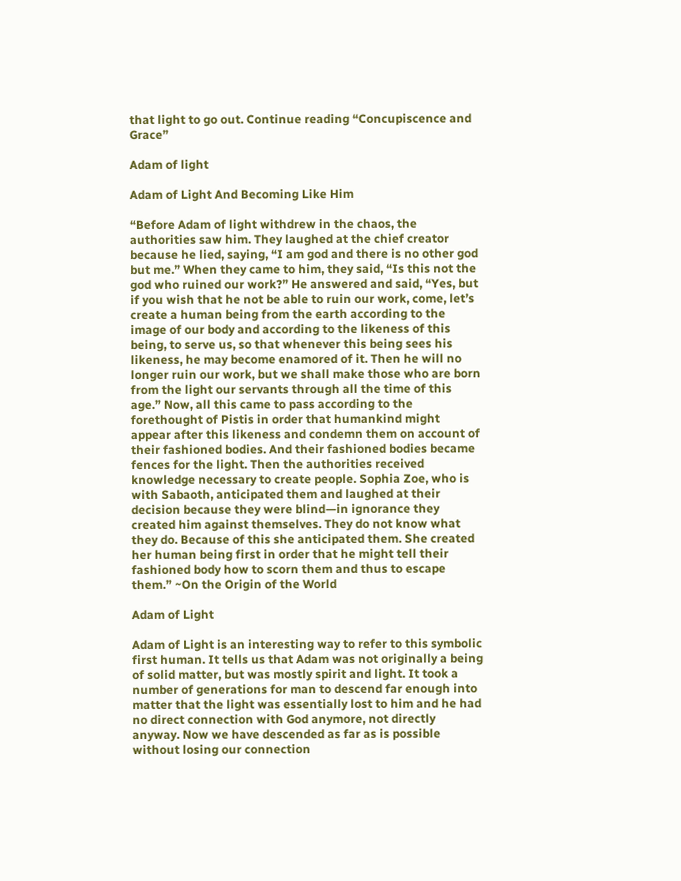that light to go out. Continue reading “Concupiscence and Grace”

Adam of light

Adam of Light And Becoming Like Him

“Before Adam of light withdrew in the chaos, the authorities saw him. They laughed at the chief creator because he lied, saying, “I am god and there is no other god but me.” When they came to him, they said, “Is this not the god who ruined our work?” He answered and said, “Yes, but if you wish that he not be able to ruin our work, come, let’s create a human being from the earth according to the image of our body and according to the likeness of this being, to serve us, so that whenever this being sees his likeness, he may become enamored of it. Then he will no longer ruin our work, but we shall make those who are born from the light our servants through all the time of this age.” Now, all this came to pass according to the forethought of Pistis in order that humankind might appear after this likeness and condemn them on account of their fashioned bodies. And their fashioned bodies became fences for the light. Then the authorities received knowledge necessary to create people. Sophia Zoe, who is with Sabaoth, anticipated them and laughed at their decision because they were blind—in ignorance they created him against themselves. They do not know what they do. Because of this she anticipated them. She created her human being first in order that he might tell their fashioned body how to scorn them and thus to escape them.” ~On the Origin of the World

Adam of Light

Adam of Light is an interesting way to refer to this symbolic first human. It tells us that Adam was not originally a being of solid matter, but was mostly spirit and light. It took a number of generations for man to descend far enough into matter that the light was essentially lost to him and he had no direct connection with God anymore, not directly anyway. Now we have descended as far as is possible without losing our connection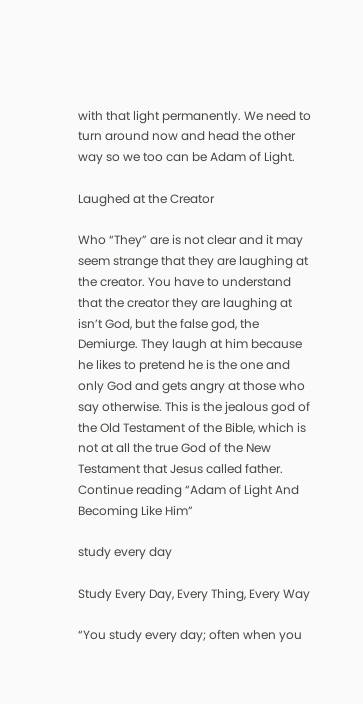with that light permanently. We need to turn around now and head the other way so we too can be Adam of Light.

Laughed at the Creator

Who “They” are is not clear and it may seem strange that they are laughing at the creator. You have to understand that the creator they are laughing at isn’t God, but the false god, the Demiurge. They laugh at him because he likes to pretend he is the one and only God and gets angry at those who say otherwise. This is the jealous god of the Old Testament of the Bible, which is not at all the true God of the New Testament that Jesus called father. Continue reading “Adam of Light And Becoming Like Him”

study every day

Study Every Day, Every Thing, Every Way

“You study every day; often when you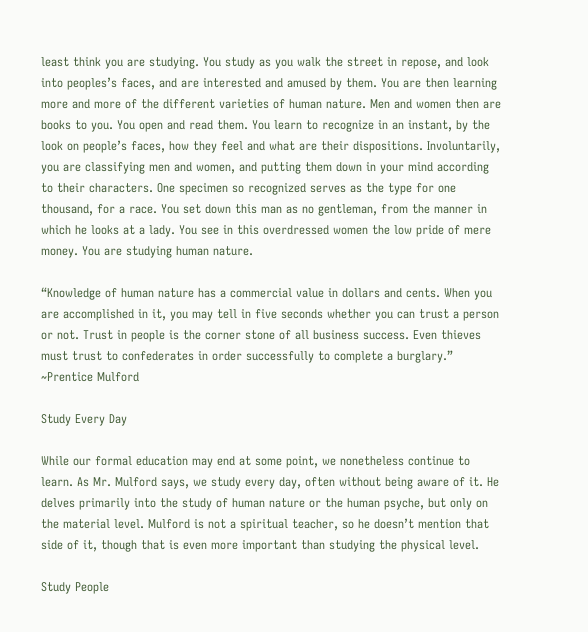least think you are studying. You study as you walk the street in repose, and look into peoples’s faces, and are interested and amused by them. You are then learning more and more of the different varieties of human nature. Men and women then are books to you. You open and read them. You learn to recognize in an instant, by the look on people’s faces, how they feel and what are their dispositions. Involuntarily, you are classifying men and women, and putting them down in your mind according to their characters. One specimen so recognized serves as the type for one thousand, for a race. You set down this man as no gentleman, from the manner in which he looks at a lady. You see in this overdressed women the low pride of mere money. You are studying human nature.

“Knowledge of human nature has a commercial value in dollars and cents. When you are accomplished in it, you may tell in five seconds whether you can trust a person or not. Trust in people is the corner stone of all business success. Even thieves must trust to confederates in order successfully to complete a burglary.” ~Prentice Mulford

Study Every Day

While our formal education may end at some point, we nonetheless continue to learn. As Mr. Mulford says, we study every day, often without being aware of it. He delves primarily into the study of human nature or the human psyche, but only on the material level. Mulford is not a spiritual teacher, so he doesn’t mention that side of it, though that is even more important than studying the physical level.

Study People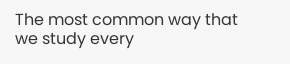The most common way that we study every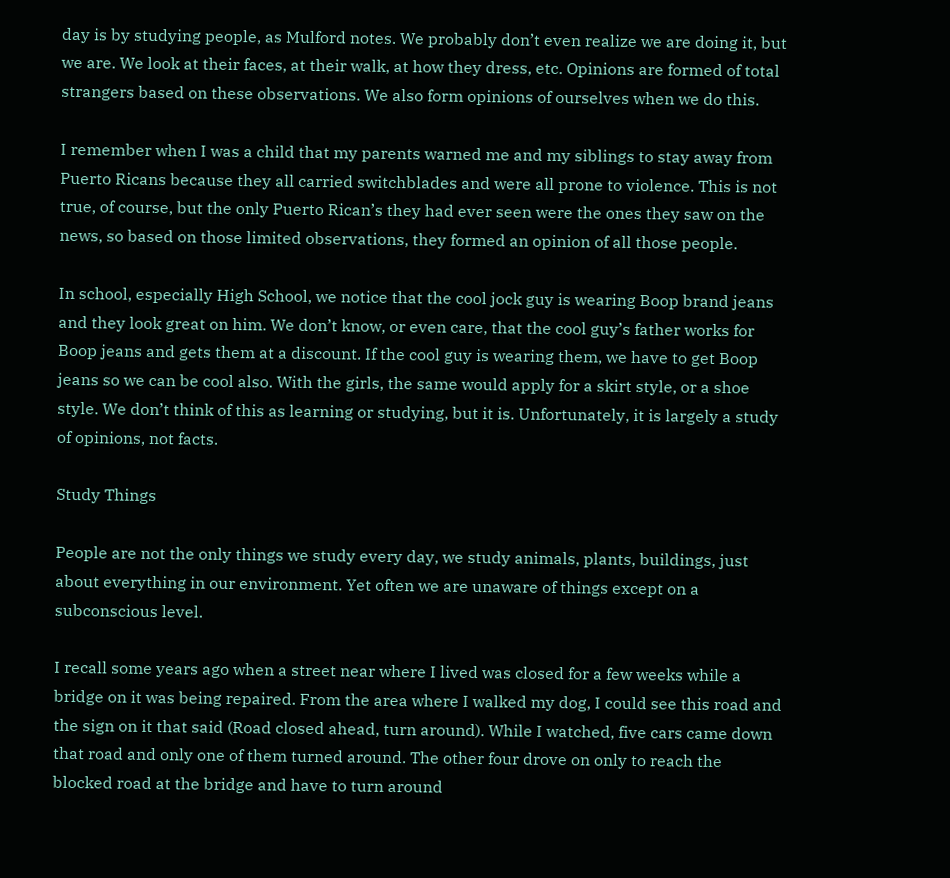day is by studying people, as Mulford notes. We probably don’t even realize we are doing it, but we are. We look at their faces, at their walk, at how they dress, etc. Opinions are formed of total strangers based on these observations. We also form opinions of ourselves when we do this.

I remember when I was a child that my parents warned me and my siblings to stay away from Puerto Ricans because they all carried switchblades and were all prone to violence. This is not true, of course, but the only Puerto Rican’s they had ever seen were the ones they saw on the news, so based on those limited observations, they formed an opinion of all those people.

In school, especially High School, we notice that the cool jock guy is wearing Boop brand jeans and they look great on him. We don’t know, or even care, that the cool guy’s father works for Boop jeans and gets them at a discount. If the cool guy is wearing them, we have to get Boop jeans so we can be cool also. With the girls, the same would apply for a skirt style, or a shoe style. We don’t think of this as learning or studying, but it is. Unfortunately, it is largely a study of opinions, not facts.

Study Things

People are not the only things we study every day, we study animals, plants, buildings, just about everything in our environment. Yet often we are unaware of things except on a subconscious level.

I recall some years ago when a street near where I lived was closed for a few weeks while a bridge on it was being repaired. From the area where I walked my dog, I could see this road and the sign on it that said (Road closed ahead, turn around). While I watched, five cars came down that road and only one of them turned around. The other four drove on only to reach the blocked road at the bridge and have to turn around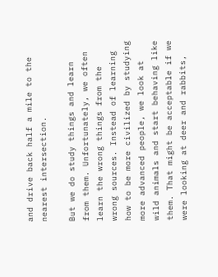and drive back half a mile to the nearest intersection.

But we do study things and learn from them. Unfortunately, we often learn the wrong things from the wrong sources. Instead of learning how to be more civilized by studying more advanced people, we look at wild animals and start behaving like them. That might be acceptable if we were looking at deer and rabbits,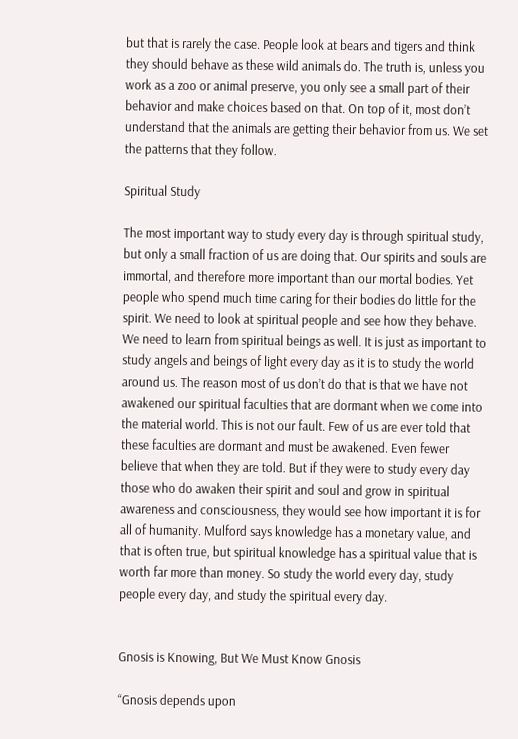but that is rarely the case. People look at bears and tigers and think they should behave as these wild animals do. The truth is, unless you work as a zoo or animal preserve, you only see a small part of their behavior and make choices based on that. On top of it, most don’t understand that the animals are getting their behavior from us. We set the patterns that they follow.

Spiritual Study

The most important way to study every day is through spiritual study, but only a small fraction of us are doing that. Our spirits and souls are immortal, and therefore more important than our mortal bodies. Yet people who spend much time caring for their bodies do little for the spirit. We need to look at spiritual people and see how they behave. We need to learn from spiritual beings as well. It is just as important to study angels and beings of light every day as it is to study the world around us. The reason most of us don’t do that is that we have not awakened our spiritual faculties that are dormant when we come into the material world. This is not our fault. Few of us are ever told that these faculties are dormant and must be awakened. Even fewer believe that when they are told. But if they were to study every day those who do awaken their spirit and soul and grow in spiritual awareness and consciousness, they would see how important it is for all of humanity. Mulford says knowledge has a monetary value, and that is often true, but spiritual knowledge has a spiritual value that is worth far more than money. So study the world every day, study people every day, and study the spiritual every day.


Gnosis is Knowing, But We Must Know Gnosis

“Gnosis depends upon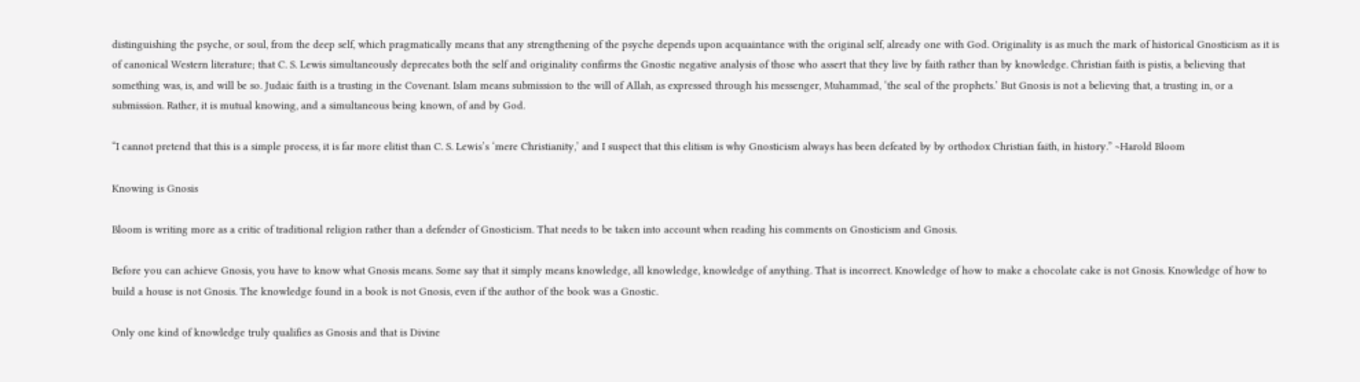distinguishing the psyche, or soul, from the deep self, which pragmatically means that any strengthening of the psyche depends upon acquaintance with the original self, already one with God. Originality is as much the mark of historical Gnosticism as it is of canonical Western literature; that C. S. Lewis simultaneously deprecates both the self and originality confirms the Gnostic negative analysis of those who assert that they live by faith rather than by knowledge. Christian faith is pistis, a believing that something was, is, and will be so. Judaic faith is a trusting in the Covenant. Islam means submission to the will of Allah, as expressed through his messenger, Muhammad, ‘the seal of the prophets.’ But Gnosis is not a believing that, a trusting in, or a submission. Rather, it is mutual knowing, and a simultaneous being known, of and by God.

“I cannot pretend that this is a simple process, it is far more elitist than C. S. Lewis’s ‘mere Christianity,’ and I suspect that this elitism is why Gnosticism always has been defeated by by orthodox Christian faith, in history.” ~Harold Bloom

Knowing is Gnosis

Bloom is writing more as a critic of traditional religion rather than a defender of Gnosticism. That needs to be taken into account when reading his comments on Gnosticism and Gnosis.

Before you can achieve Gnosis, you have to know what Gnosis means. Some say that it simply means knowledge, all knowledge, knowledge of anything. That is incorrect. Knowledge of how to make a chocolate cake is not Gnosis. Knowledge of how to build a house is not Gnosis. The knowledge found in a book is not Gnosis, even if the author of the book was a Gnostic.

Only one kind of knowledge truly qualifies as Gnosis and that is Divine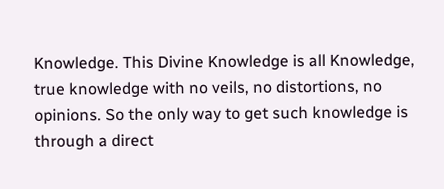Knowledge. This Divine Knowledge is all Knowledge, true knowledge with no veils, no distortions, no opinions. So the only way to get such knowledge is through a direct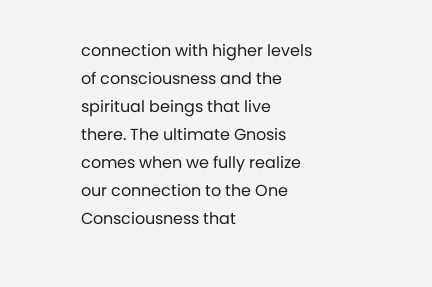connection with higher levels of consciousness and the spiritual beings that live there. The ultimate Gnosis comes when we fully realize our connection to the One Consciousness that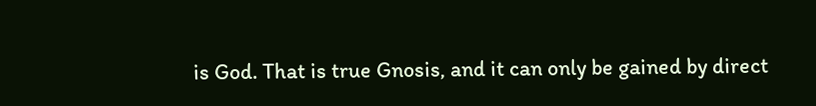is God. That is true Gnosis, and it can only be gained by direct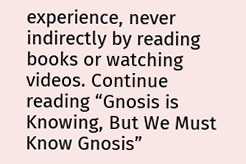experience, never indirectly by reading books or watching videos. Continue reading “Gnosis is Knowing, But We Must Know Gnosis”